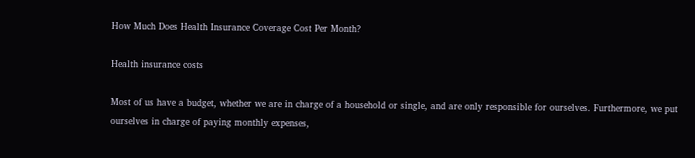How Much Does Health Insurance Coverage Cost Per Month?

Health insurance costs

Most of us have a budget, whether we are in charge of a household or single, and are only responsible for ourselves. Furthermore, we put ourselves in charge of paying monthly expenses,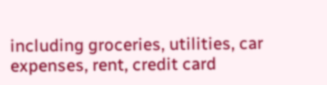including groceries, utilities, car expenses, rent, credit card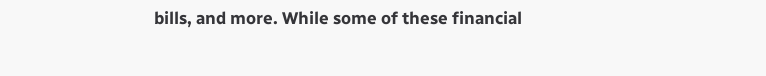bills, and more. While some of these financial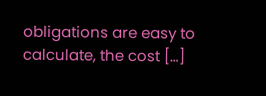obligations are easy to calculate, the cost […]